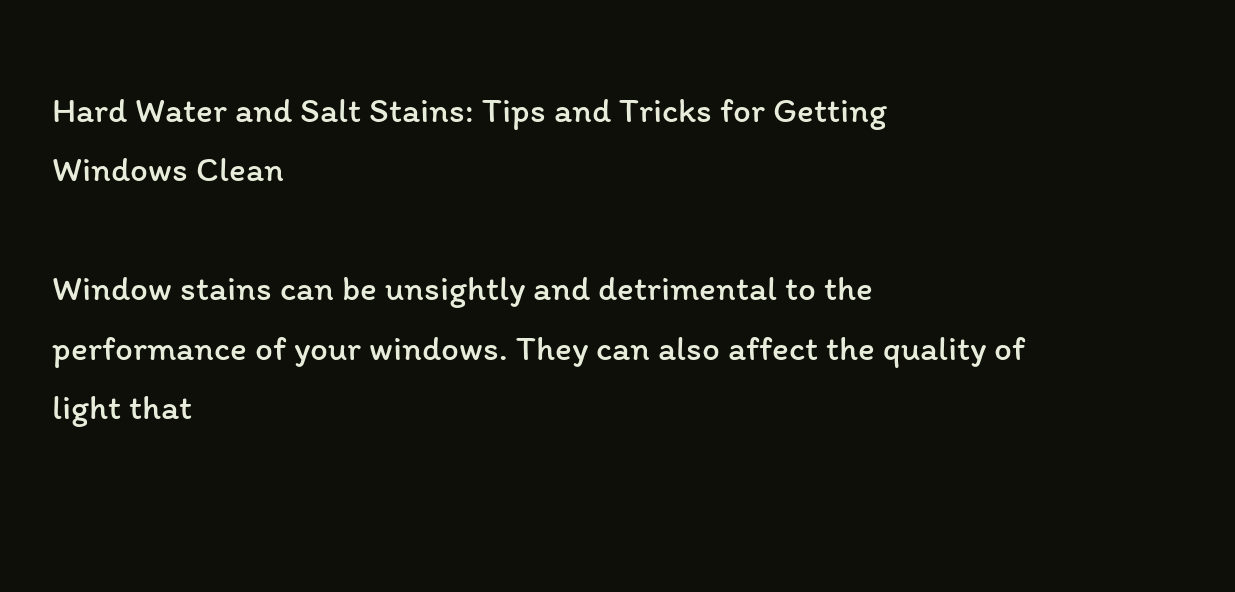Hard Water and Salt Stains: Tips and Tricks for Getting Windows Clean

Window stains can be unsightly and detrimental to the performance of your windows. They can also affect the quality of light that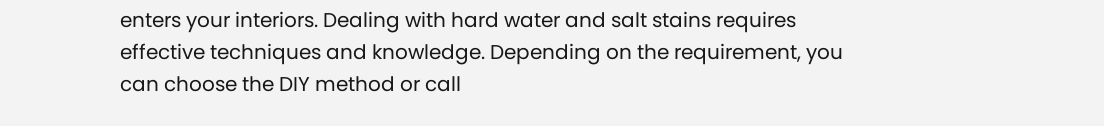enters your interiors. Dealing with hard water and salt stains requires effective techniques and knowledge. Depending on the requirement, you can choose the DIY method or call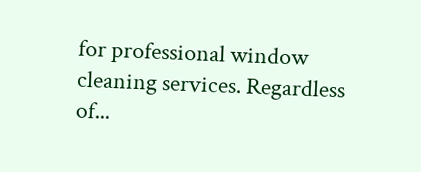for professional window cleaning services. Regardless of...